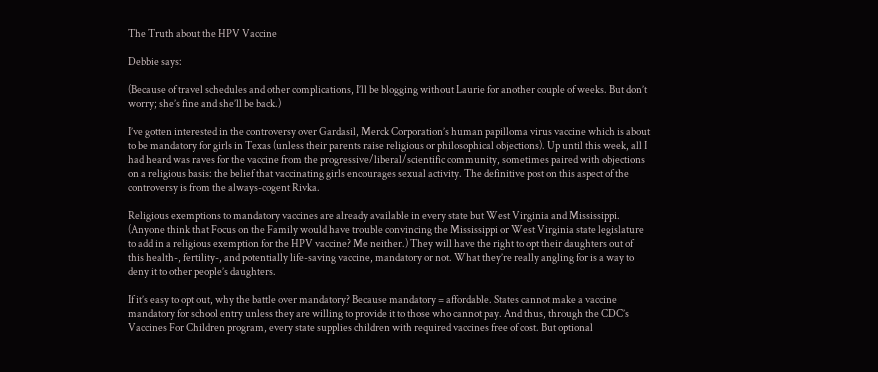The Truth about the HPV Vaccine

Debbie says:

(Because of travel schedules and other complications, I’ll be blogging without Laurie for another couple of weeks. But don’t worry; she’s fine and she’ll be back.)

I’ve gotten interested in the controversy over Gardasil, Merck Corporation’s human papilloma virus vaccine which is about to be mandatory for girls in Texas (unless their parents raise religious or philosophical objections). Up until this week, all I had heard was raves for the vaccine from the progressive/liberal/scientific community, sometimes paired with objections on a religious basis: the belief that vaccinating girls encourages sexual activity. The definitive post on this aspect of the controversy is from the always-cogent Rivka.

Religious exemptions to mandatory vaccines are already available in every state but West Virginia and Mississippi. (Anyone think that Focus on the Family would have trouble convincing the Mississippi or West Virginia state legislature to add in a religious exemption for the HPV vaccine? Me neither.) They will have the right to opt their daughters out of this health-, fertility-, and potentially life-saving vaccine, mandatory or not. What they’re really angling for is a way to deny it to other people’s daughters.

If it’s easy to opt out, why the battle over mandatory? Because mandatory = affordable. States cannot make a vaccine mandatory for school entry unless they are willing to provide it to those who cannot pay. And thus, through the CDC’s Vaccines For Children program, every state supplies children with required vaccines free of cost. But optional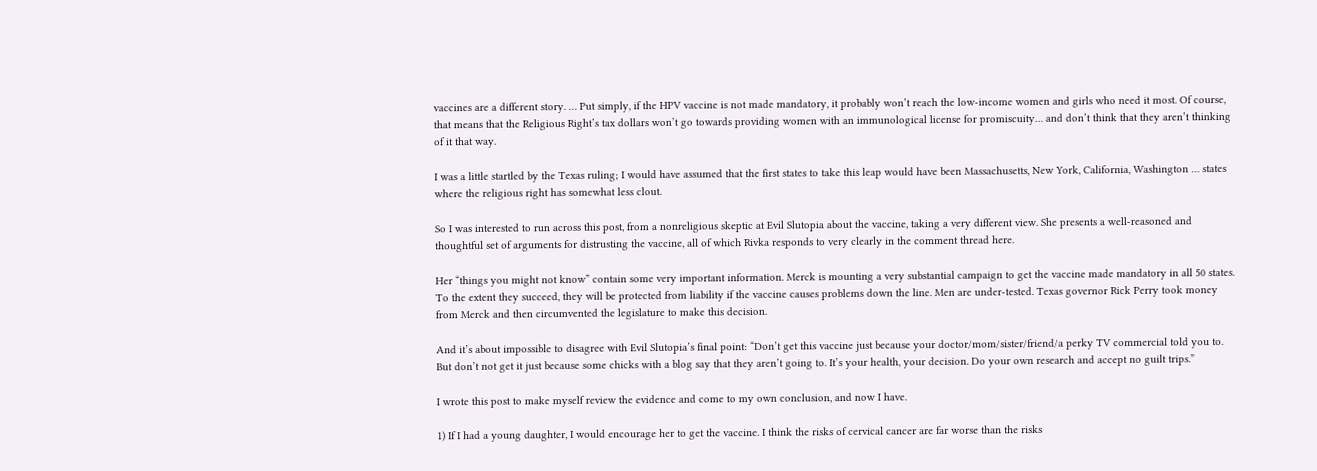vaccines are a different story. … Put simply, if the HPV vaccine is not made mandatory, it probably won’t reach the low-income women and girls who need it most. Of course, that means that the Religious Right’s tax dollars won’t go towards providing women with an immunological license for promiscuity… and don’t think that they aren’t thinking of it that way.

I was a little startled by the Texas ruling; I would have assumed that the first states to take this leap would have been Massachusetts, New York, California, Washington … states where the religious right has somewhat less clout.

So I was interested to run across this post, from a nonreligious skeptic at Evil Slutopia about the vaccine, taking a very different view. She presents a well-reasoned and thoughtful set of arguments for distrusting the vaccine, all of which Rivka responds to very clearly in the comment thread here.

Her “things you might not know” contain some very important information. Merck is mounting a very substantial campaign to get the vaccine made mandatory in all 50 states. To the extent they succeed, they will be protected from liability if the vaccine causes problems down the line. Men are under-tested. Texas governor Rick Perry took money from Merck and then circumvented the legislature to make this decision.

And it’s about impossible to disagree with Evil Slutopia’s final point: “Don’t get this vaccine just because your doctor/mom/sister/friend/a perky TV commercial told you to. But don’t not get it just because some chicks with a blog say that they aren’t going to. It’s your health, your decision. Do your own research and accept no guilt trips.”

I wrote this post to make myself review the evidence and come to my own conclusion, and now I have.

1) If I had a young daughter, I would encourage her to get the vaccine. I think the risks of cervical cancer are far worse than the risks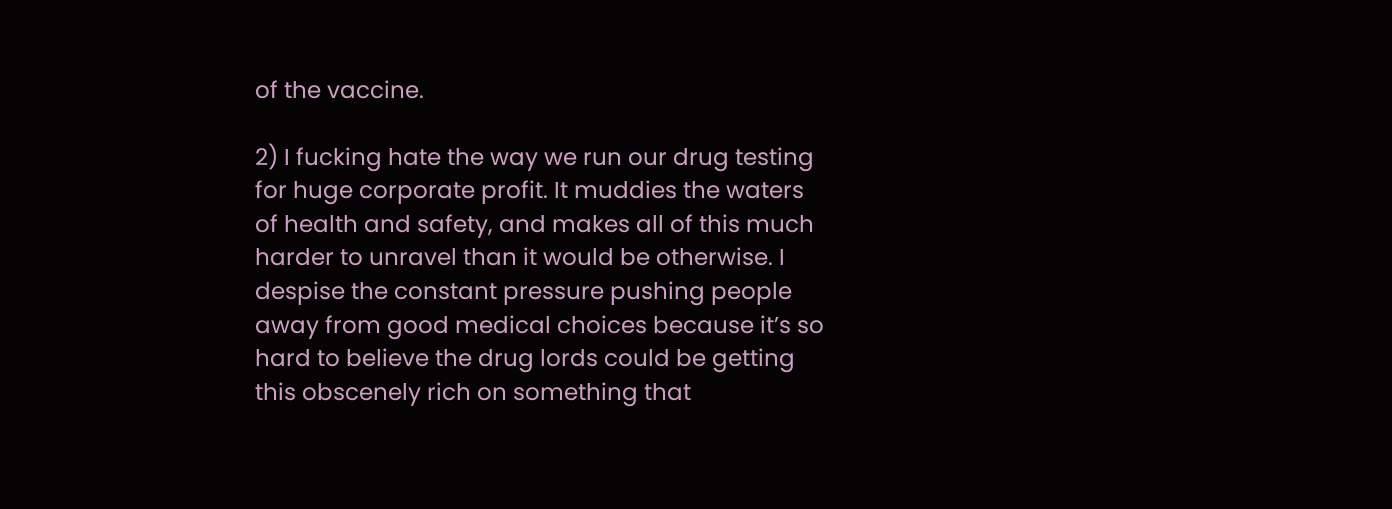of the vaccine.

2) I fucking hate the way we run our drug testing for huge corporate profit. It muddies the waters of health and safety, and makes all of this much harder to unravel than it would be otherwise. I despise the constant pressure pushing people away from good medical choices because it’s so hard to believe the drug lords could be getting this obscenely rich on something that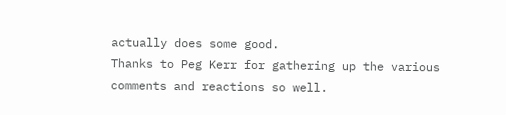actually does some good.
Thanks to Peg Kerr for gathering up the various comments and reactions so well.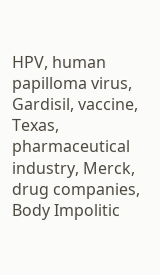HPV, human papilloma virus, Gardisil, vaccine, Texas, pharmaceutical industry, Merck, drug companies, Body Impolitic